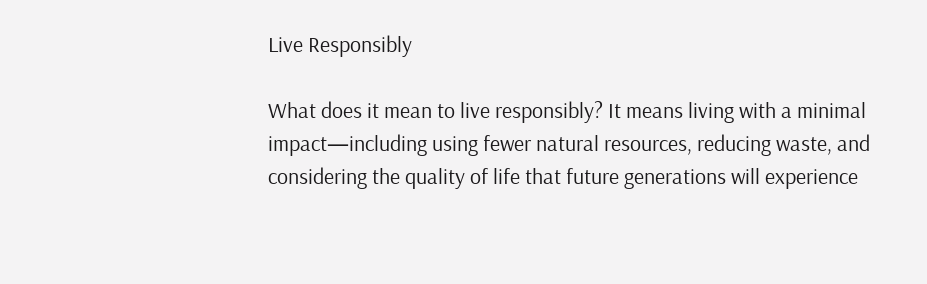Live Responsibly

What does it mean to live responsibly? It means living with a minimal impact—including using fewer natural resources, reducing waste, and considering the quality of life that future generations will experience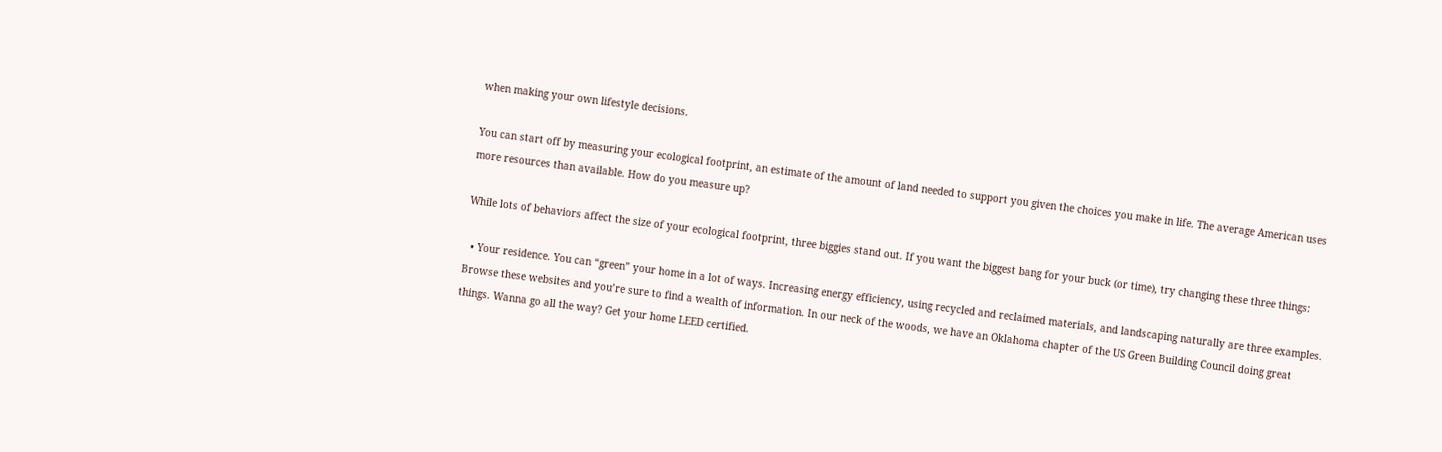when making your own lifestyle decisions.

You can start off by measuring your ecological footprint, an estimate of the amount of land needed to support you given the choices you make in life. The average American uses more resources than available. How do you measure up?

While lots of behaviors affect the size of your ecological footprint, three biggies stand out. If you want the biggest bang for your buck (or time), try changing these three things:

  • Your residence. You can “green” your home in a lot of ways. Increasing energy efficiency, using recycled and reclaimed materials, and landscaping naturally are three examples. Browse these websites and you’re sure to find a wealth of information. In our neck of the woods, we have an Oklahoma chapter of the US Green Building Council doing great things. Wanna go all the way? Get your home LEED certified.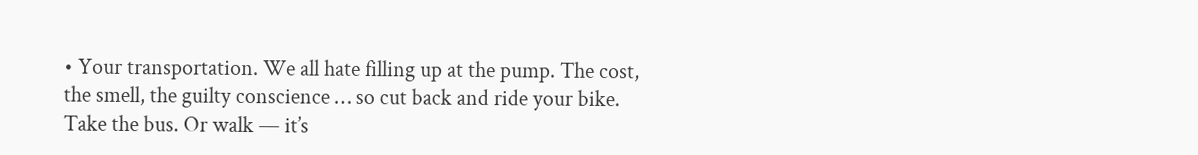• Your transportation. We all hate filling up at the pump. The cost, the smell, the guilty conscience … so cut back and ride your bike. Take the bus. Or walk — it’s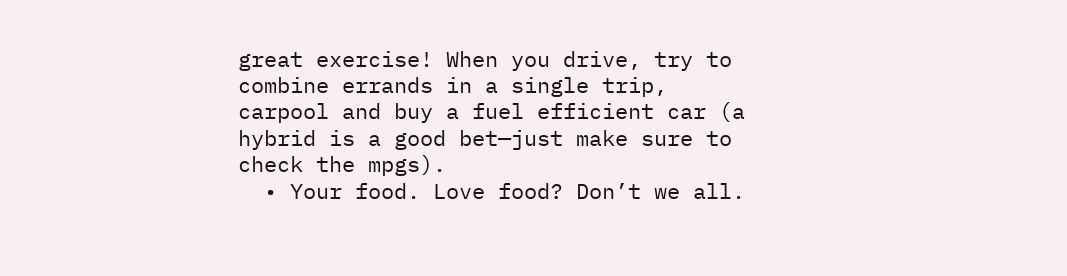great exercise! When you drive, try to combine errands in a single trip, carpool and buy a fuel efficient car (a hybrid is a good bet—just make sure to check the mpgs).
  • Your food. Love food? Don’t we all.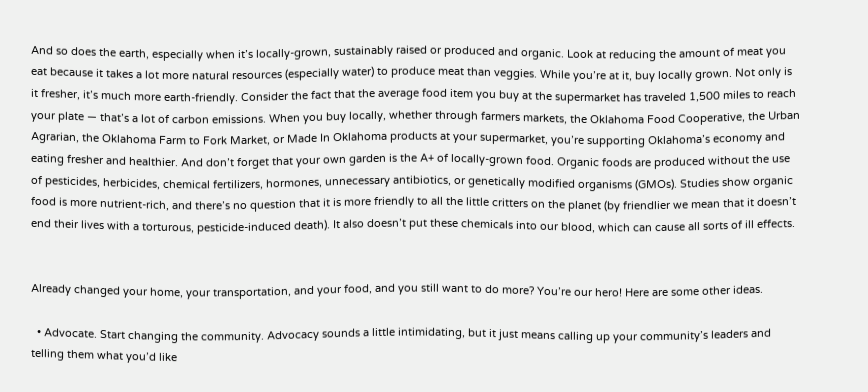And so does the earth, especially when it’s locally-grown, sustainably raised or produced and organic. Look at reducing the amount of meat you eat because it takes a lot more natural resources (especially water) to produce meat than veggies. While you’re at it, buy locally grown. Not only is it fresher, it’s much more earth-friendly. Consider the fact that the average food item you buy at the supermarket has traveled 1,500 miles to reach your plate — that’s a lot of carbon emissions. When you buy locally, whether through farmers markets, the Oklahoma Food Cooperative, the Urban Agrarian, the Oklahoma Farm to Fork Market, or Made In Oklahoma products at your supermarket, you’re supporting Oklahoma’s economy and eating fresher and healthier. And don’t forget that your own garden is the A+ of locally-grown food. Organic foods are produced without the use of pesticides, herbicides, chemical fertilizers, hormones, unnecessary antibiotics, or genetically modified organisms (GMOs). Studies show organic food is more nutrient-rich, and there’s no question that it is more friendly to all the little critters on the planet (by friendlier we mean that it doesn’t end their lives with a torturous, pesticide-induced death). It also doesn’t put these chemicals into our blood, which can cause all sorts of ill effects.


Already changed your home, your transportation, and your food, and you still want to do more? You’re our hero! Here are some other ideas.

  • Advocate. Start changing the community. Advocacy sounds a little intimidating, but it just means calling up your community’s leaders and telling them what you’d like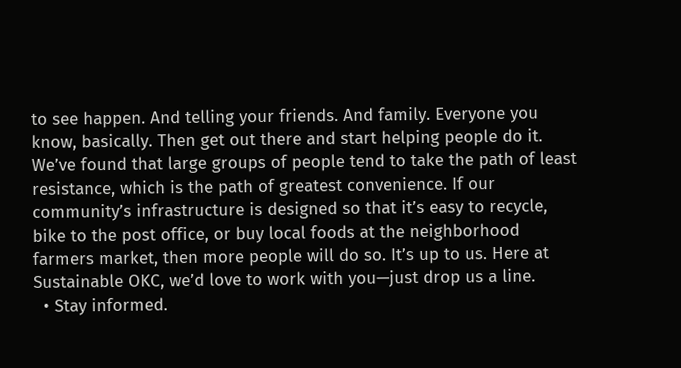to see happen. And telling your friends. And family. Everyone you know, basically. Then get out there and start helping people do it. We’ve found that large groups of people tend to take the path of least resistance, which is the path of greatest convenience. If our community’s infrastructure is designed so that it’s easy to recycle, bike to the post office, or buy local foods at the neighborhood farmers market, then more people will do so. It’s up to us. Here at Sustainable OKC, we’d love to work with you—just drop us a line.
  • Stay informed.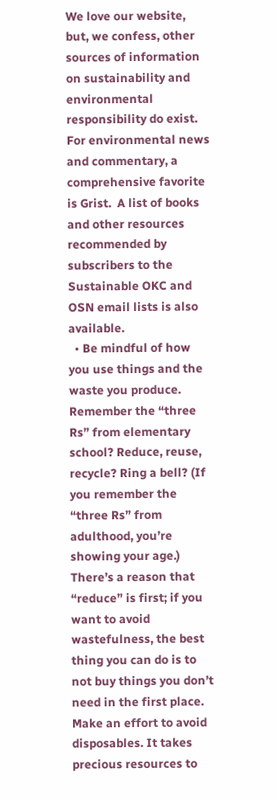We love our website, but, we confess, other sources of information on sustainability and environmental responsibility do exist. For environmental news and commentary, a comprehensive favorite is Grist.  A list of books and other resources recommended by subscribers to the Sustainable OKC and OSN email lists is also available.
  • Be mindful of how you use things and the waste you produce. Remember the “three Rs” from elementary school? Reduce, reuse, recycle? Ring a bell? (If you remember the “three Rs” from adulthood, you’re showing your age.) There’s a reason that “reduce” is first; if you want to avoid wastefulness, the best thing you can do is to not buy things you don’t need in the first place. Make an effort to avoid disposables. It takes precious resources to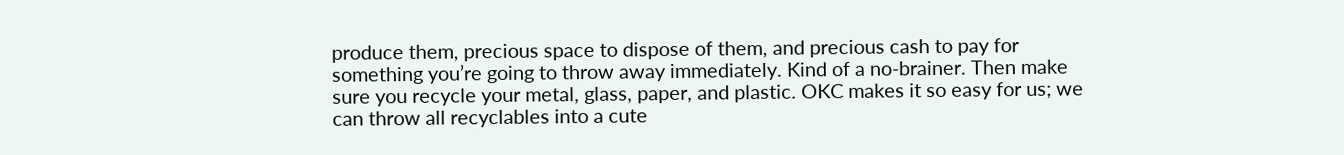produce them, precious space to dispose of them, and precious cash to pay for something you’re going to throw away immediately. Kind of a no-brainer. Then make sure you recycle your metal, glass, paper, and plastic. OKC makes it so easy for us; we can throw all recyclables into a cute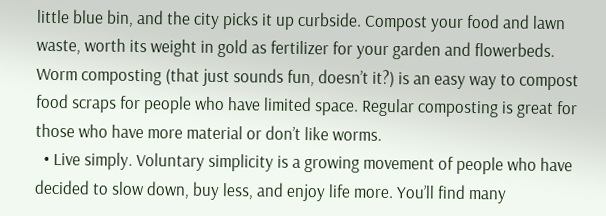little blue bin, and the city picks it up curbside. Compost your food and lawn waste, worth its weight in gold as fertilizer for your garden and flowerbeds. Worm composting (that just sounds fun, doesn’t it?) is an easy way to compost food scraps for people who have limited space. Regular composting is great for those who have more material or don’t like worms.
  • Live simply. Voluntary simplicity is a growing movement of people who have decided to slow down, buy less, and enjoy life more. You’ll find many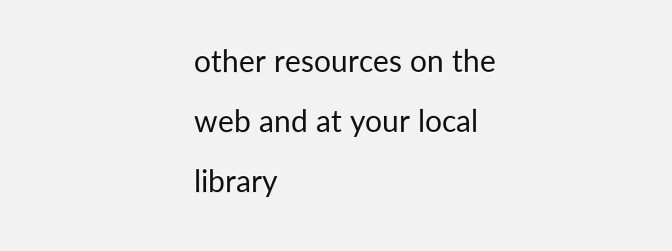other resources on the web and at your local library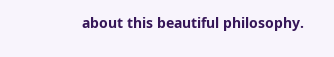about this beautiful philosophy.